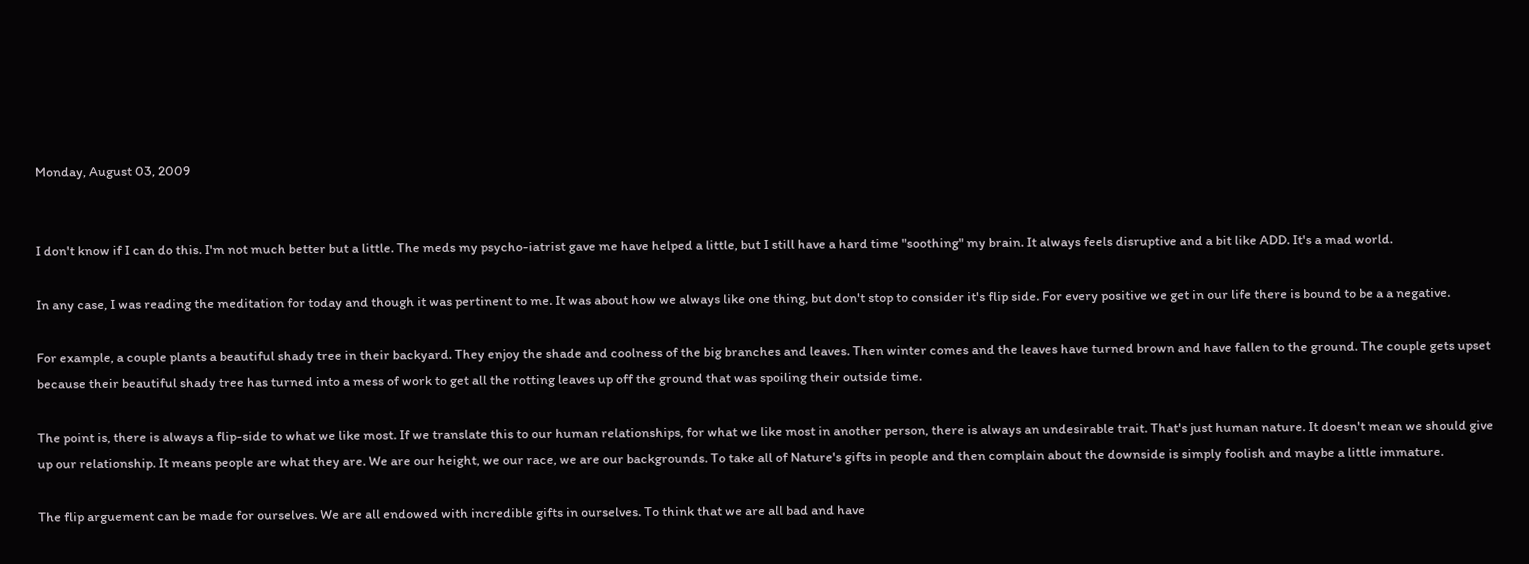Monday, August 03, 2009


I don't know if I can do this. I'm not much better but a little. The meds my psycho-iatrist gave me have helped a little, but I still have a hard time "soothing" my brain. It always feels disruptive and a bit like ADD. It's a mad world.

In any case, I was reading the meditation for today and though it was pertinent to me. It was about how we always like one thing, but don't stop to consider it's flip side. For every positive we get in our life there is bound to be a a negative.

For example, a couple plants a beautiful shady tree in their backyard. They enjoy the shade and coolness of the big branches and leaves. Then winter comes and the leaves have turned brown and have fallen to the ground. The couple gets upset because their beautiful shady tree has turned into a mess of work to get all the rotting leaves up off the ground that was spoiling their outside time.

The point is, there is always a flip-side to what we like most. If we translate this to our human relationships, for what we like most in another person, there is always an undesirable trait. That's just human nature. It doesn't mean we should give up our relationship. It means people are what they are. We are our height, we our race, we are our backgrounds. To take all of Nature's gifts in people and then complain about the downside is simply foolish and maybe a little immature.

The flip arguement can be made for ourselves. We are all endowed with incredible gifts in ourselves. To think that we are all bad and have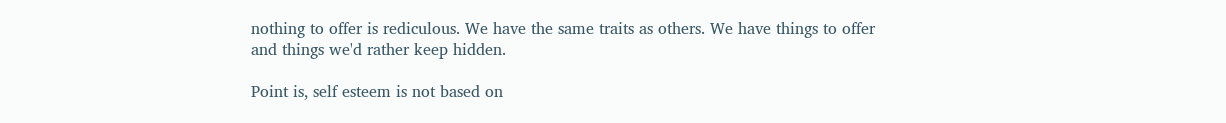nothing to offer is rediculous. We have the same traits as others. We have things to offer and things we'd rather keep hidden.

Point is, self esteem is not based on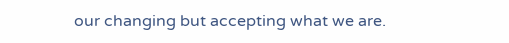our changing but accepting what we are.